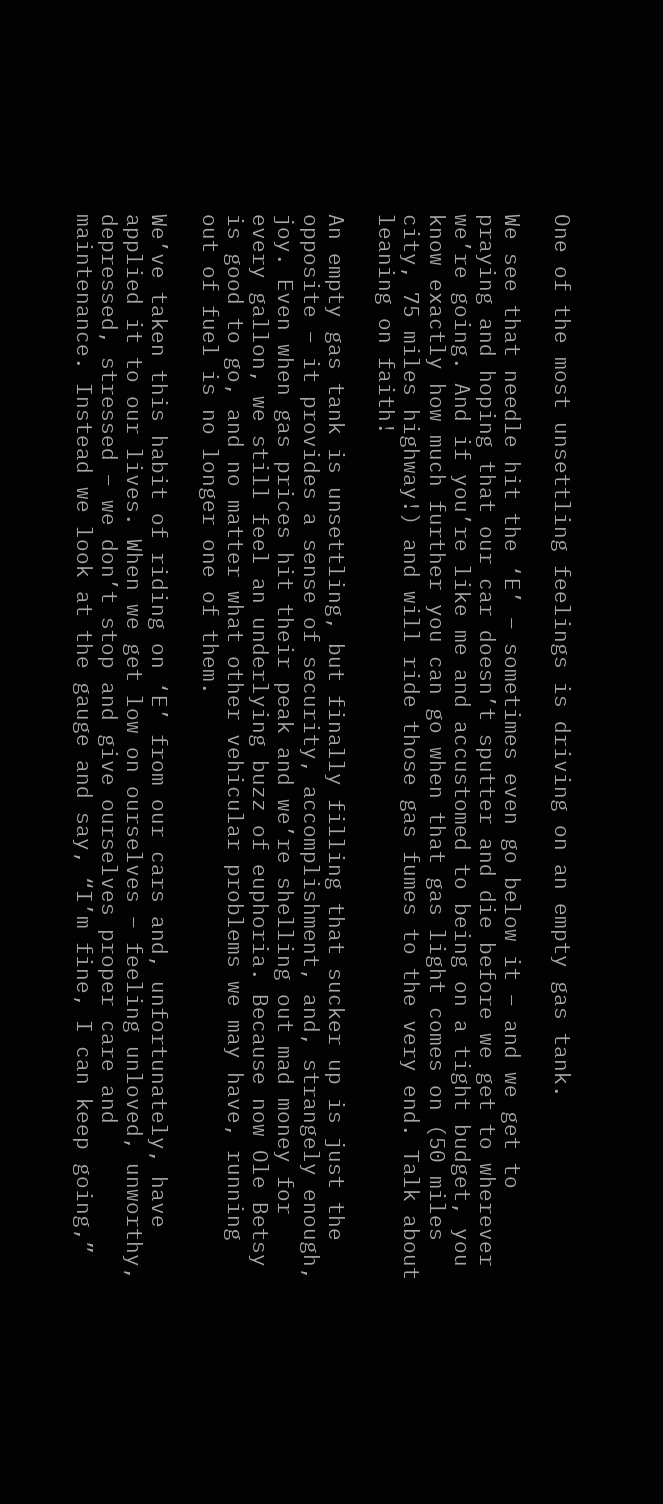One of the most unsettling feelings is driving on an empty gas tank.

We see that needle hit the ‘E’ – sometimes even go below it – and we get to praying and hoping that our car doesn’t sputter and die before we get to wherever we’re going. And if you’re like me and accustomed to being on a tight budget, you know exactly how much further you can go when that gas light comes on (50 miles city, 75 miles highway!) and will ride those gas fumes to the very end. Talk about leaning on faith!

An empty gas tank is unsettling, but finally filling that sucker up is just the opposite – it provides a sense of security, accomplishment, and, strangely enough, joy. Even when gas prices hit their peak and we’re shelling out mad money for every gallon, we still feel an underlying buzz of euphoria. Because now Ole Betsy is good to go, and no matter what other vehicular problems we may have, running out of fuel is no longer one of them.

We’ve taken this habit of riding on ‘E’ from our cars and, unfortunately, have applied it to our lives. When we get low on ourselves – feeling unloved, unworthy, depressed, stressed – we don’t stop and give ourselves proper care and maintenance. Instead we look at the gauge and say, “I’m fine, I can keep going,”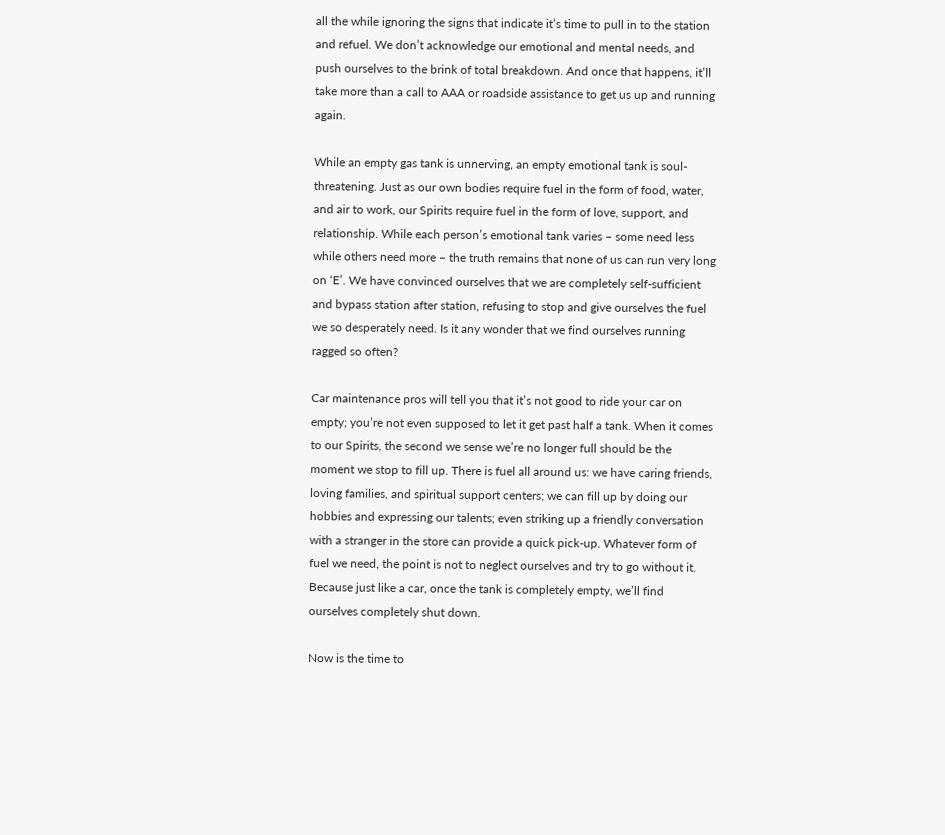all the while ignoring the signs that indicate it’s time to pull in to the station and refuel. We don’t acknowledge our emotional and mental needs, and push ourselves to the brink of total breakdown. And once that happens, it’ll take more than a call to AAA or roadside assistance to get us up and running again.

While an empty gas tank is unnerving, an empty emotional tank is soul-threatening. Just as our own bodies require fuel in the form of food, water, and air to work, our Spirits require fuel in the form of love, support, and relationship. While each person’s emotional tank varies – some need less while others need more – the truth remains that none of us can run very long on ‘E’. We have convinced ourselves that we are completely self-sufficient and bypass station after station, refusing to stop and give ourselves the fuel we so desperately need. Is it any wonder that we find ourselves running ragged so often?

Car maintenance pros will tell you that it’s not good to ride your car on empty; you’re not even supposed to let it get past half a tank. When it comes to our Spirits, the second we sense we’re no longer full should be the moment we stop to fill up. There is fuel all around us: we have caring friends, loving families, and spiritual support centers; we can fill up by doing our hobbies and expressing our talents; even striking up a friendly conversation with a stranger in the store can provide a quick pick-up. Whatever form of fuel we need, the point is not to neglect ourselves and try to go without it. Because just like a car, once the tank is completely empty, we’ll find ourselves completely shut down.

Now is the time to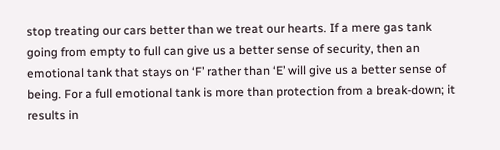stop treating our cars better than we treat our hearts. If a mere gas tank going from empty to full can give us a better sense of security, then an emotional tank that stays on ‘F’ rather than ‘E’ will give us a better sense of being. For a full emotional tank is more than protection from a break-down; it results in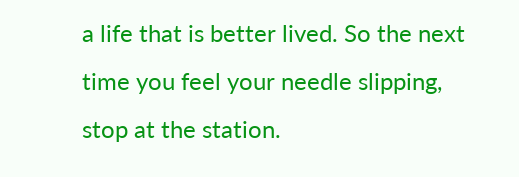a life that is better lived. So the next time you feel your needle slipping, stop at the station.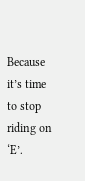Because it’s time to stop riding on ‘E’.